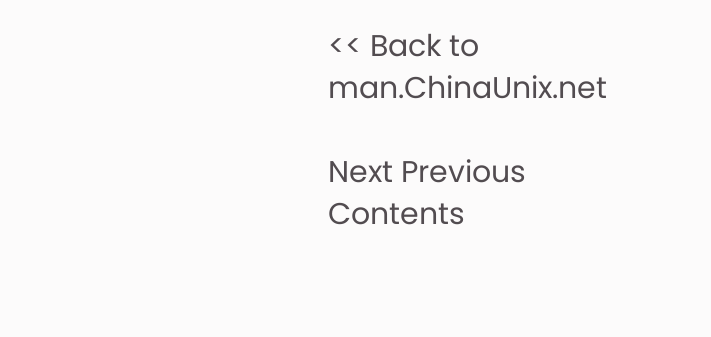<< Back to man.ChinaUnix.net

Next Previous Contents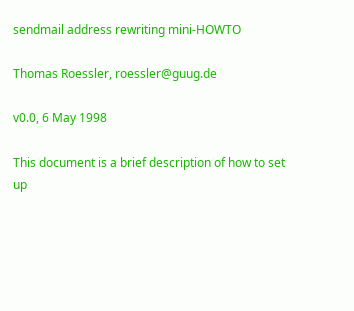sendmail address rewriting mini-HOWTO

Thomas Roessler, roessler@guug.de

v0.0, 6 May 1998

This document is a brief description of how to set up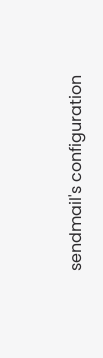sendmail's configuration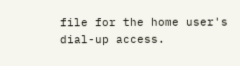file for the home user's dial-up access.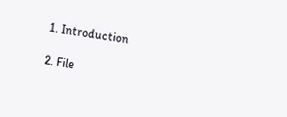1. Introduction

2. File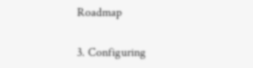Roadmap

3. Configuring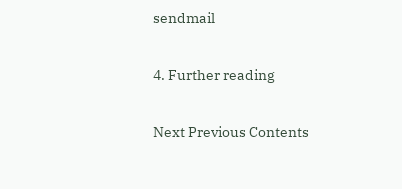sendmail

4. Further reading

Next Previous Contents